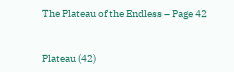The Plateau of the Endless – Page 42


Plateau (42)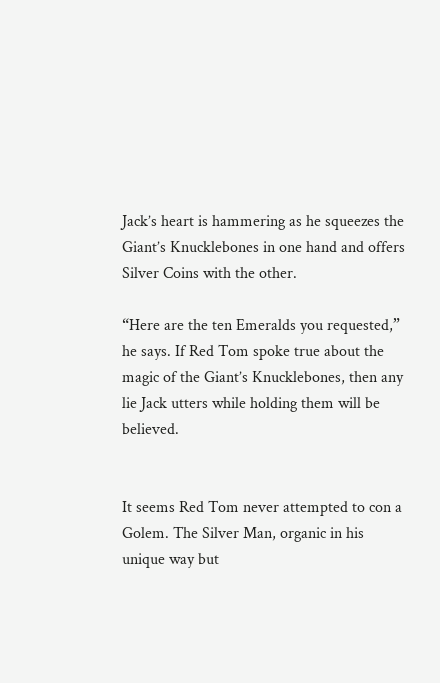Jack’s heart is hammering as he squeezes the Giant’s Knucklebones in one hand and offers Silver Coins with the other.

“Here are the ten Emeralds you requested,” he says. If Red Tom spoke true about the magic of the Giant’s Knucklebones, then any lie Jack utters while holding them will be believed.


It seems Red Tom never attempted to con a Golem. The Silver Man, organic in his unique way but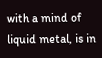with a mind of liquid metal, is in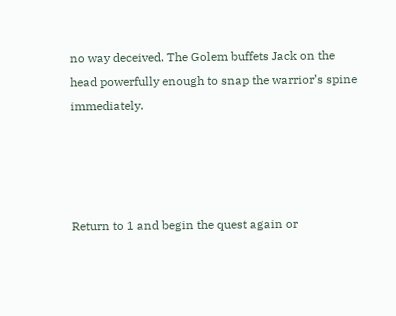no way deceived. The Golem buffets Jack on the head powerfully enough to snap the warrior’s spine immediately.




Return to 1 and begin the quest again or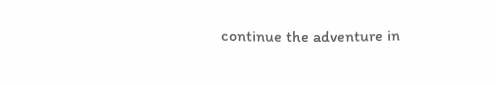continue the adventure in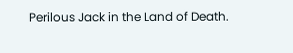Perilous Jack in the Land of Death.